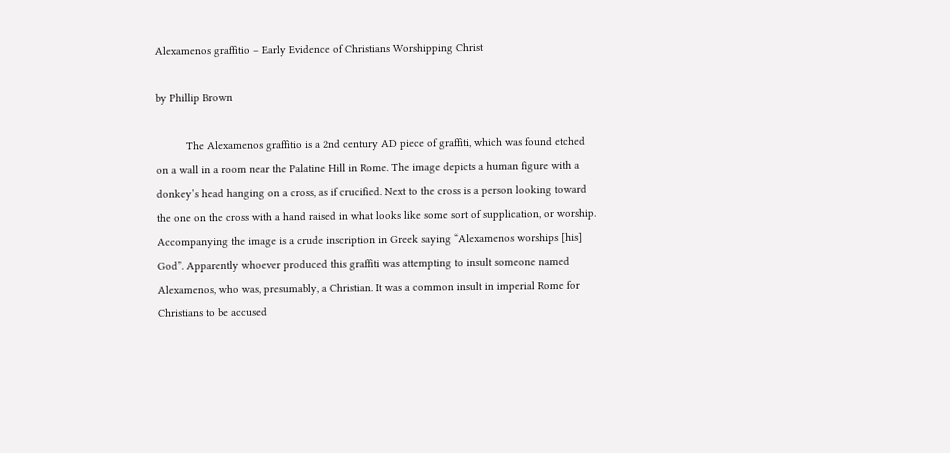Alexamenos graffitio – Early Evidence of Christians Worshipping Christ

by Phillip Brown

          The Alexamenos graffitio is a 2nd century AD piece of graffiti, which was found etched on a wall in a room near the Palatine Hill in Rome. The image depicts a human figure with a donkey’s head hanging on a cross, as if crucified. Next to the cross is a person looking toward the one on the cross with a hand raised in what looks like some sort of supplication, or worship. Accompanying the image is a crude inscription in Greek saying “Alexamenos worships [his] God”. Apparently whoever produced this graffiti was attempting to insult someone named Alexamenos, who was, presumably, a Christian. It was a common insult in imperial Rome for Christians to be accused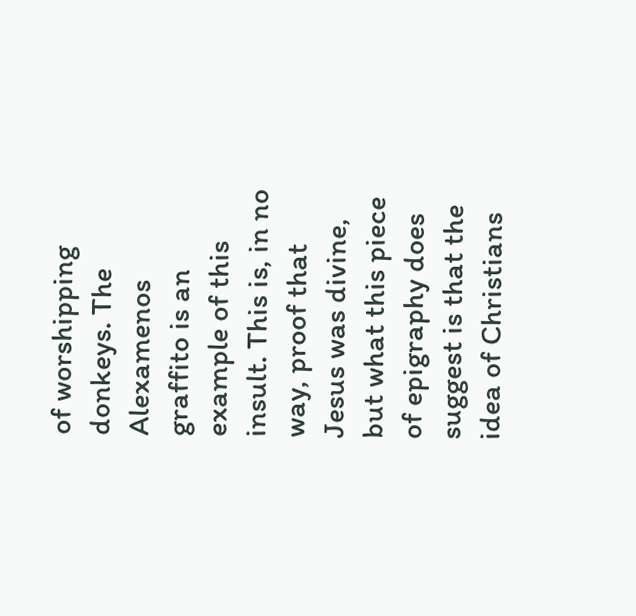of worshipping donkeys. The Alexamenos graffito is an example of this insult. This is, in no way, proof that Jesus was divine, but what this piece of epigraphy does suggest is that the idea of Christians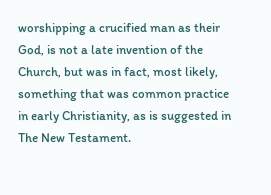worshipping a crucified man as their God, is not a late invention of the Church, but was in fact, most likely, something that was common practice in early Christianity, as is suggested in The New Testament.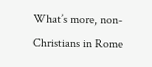What’s more, non-Christians in Rome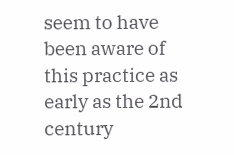seem to have been aware of this practice as early as the 2nd century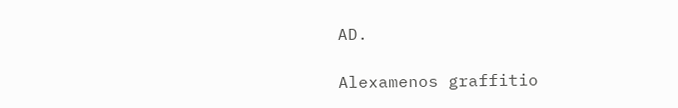AD.

Alexamenos graffitio